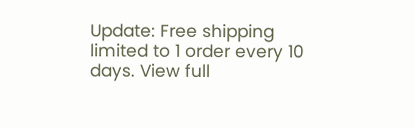Update: Free shipping limited to 1 order every 10 days. View full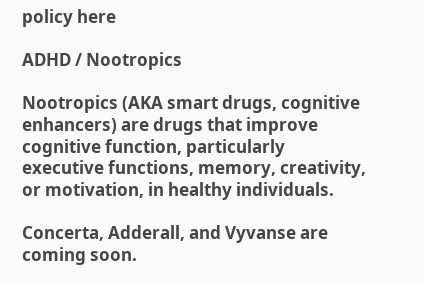policy here

ADHD / Nootropics

Nootropics (AKA smart drugs, cognitive enhancers) are drugs that improve cognitive function, particularly executive functions, memory, creativity, or motivation, in healthy individuals.

Concerta, Adderall, and Vyvanse are coming soon.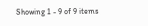Showing 1 - 9 of 9 items